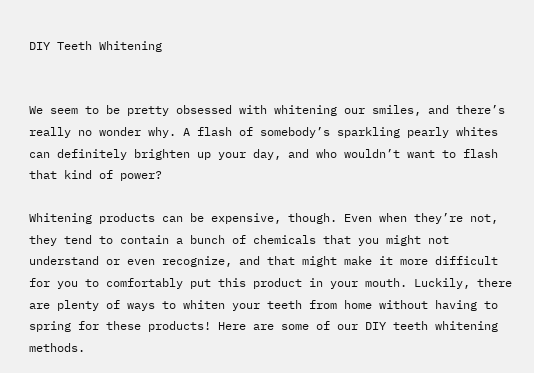DIY Teeth Whitening


We seem to be pretty obsessed with whitening our smiles, and there’s really no wonder why. A flash of somebody’s sparkling pearly whites can definitely brighten up your day, and who wouldn’t want to flash that kind of power?

Whitening products can be expensive, though. Even when they’re not, they tend to contain a bunch of chemicals that you might not understand or even recognize, and that might make it more difficult for you to comfortably put this product in your mouth. Luckily, there are plenty of ways to whiten your teeth from home without having to spring for these products! Here are some of our DIY teeth whitening methods.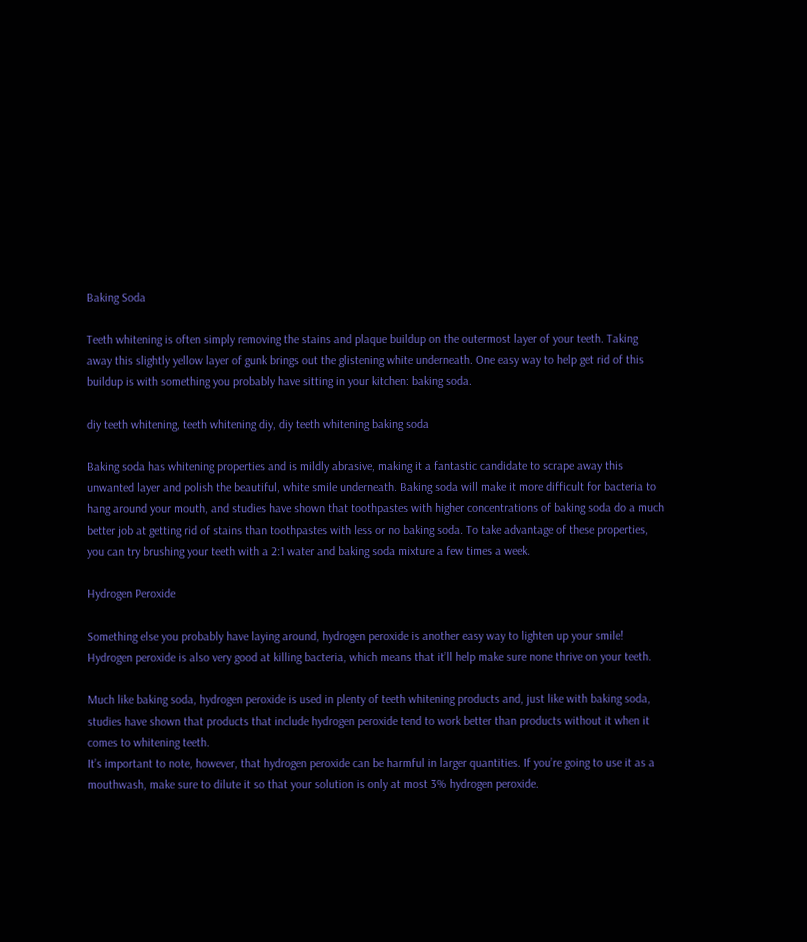Baking Soda

Teeth whitening is often simply removing the stains and plaque buildup on the outermost layer of your teeth. Taking away this slightly yellow layer of gunk brings out the glistening white underneath. One easy way to help get rid of this buildup is with something you probably have sitting in your kitchen: baking soda.

diy teeth whitening, teeth whitening diy, diy teeth whitening baking soda

Baking soda has whitening properties and is mildly abrasive, making it a fantastic candidate to scrape away this unwanted layer and polish the beautiful, white smile underneath. Baking soda will make it more difficult for bacteria to hang around your mouth, and studies have shown that toothpastes with higher concentrations of baking soda do a much better job at getting rid of stains than toothpastes with less or no baking soda. To take advantage of these properties, you can try brushing your teeth with a 2:1 water and baking soda mixture a few times a week.

Hydrogen Peroxide

Something else you probably have laying around, hydrogen peroxide is another easy way to lighten up your smile! Hydrogen peroxide is also very good at killing bacteria, which means that it’ll help make sure none thrive on your teeth.

Much like baking soda, hydrogen peroxide is used in plenty of teeth whitening products and, just like with baking soda, studies have shown that products that include hydrogen peroxide tend to work better than products without it when it comes to whitening teeth.
It’s important to note, however, that hydrogen peroxide can be harmful in larger quantities. If you’re going to use it as a mouthwash, make sure to dilute it so that your solution is only at most 3% hydrogen peroxide.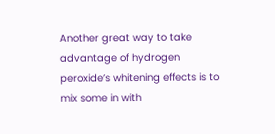Another great way to take advantage of hydrogen peroxide’s whitening effects is to mix some in with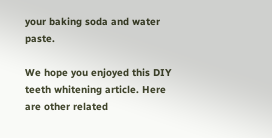your baking soda and water paste.

We hope you enjoyed this DIY teeth whitening article. Here are other related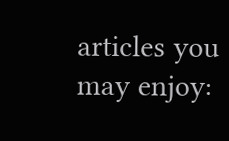articles you may enjoy: